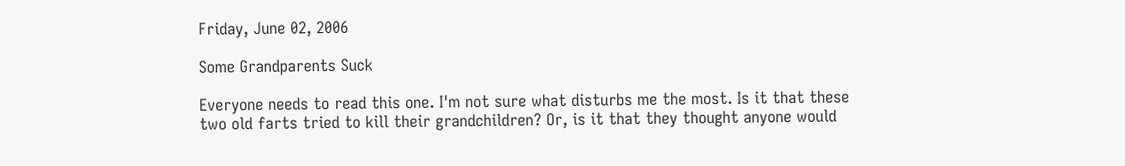Friday, June 02, 2006

Some Grandparents Suck

Everyone needs to read this one. I'm not sure what disturbs me the most. Is it that these two old farts tried to kill their grandchildren? Or, is it that they thought anyone would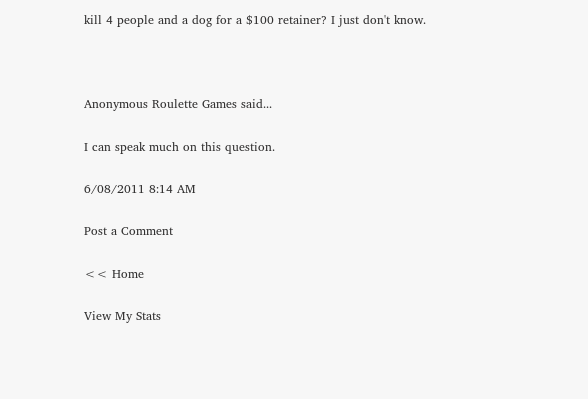kill 4 people and a dog for a $100 retainer? I just don't know.



Anonymous Roulette Games said...

I can speak much on this question.

6/08/2011 8:14 AM

Post a Comment

<< Home

View My Stats